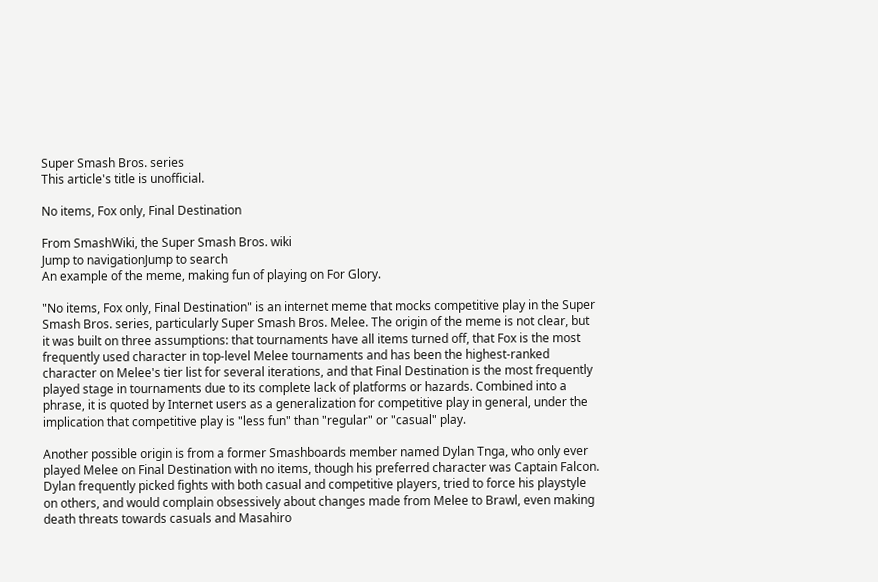Super Smash Bros. series
This article's title is unofficial.

No items, Fox only, Final Destination

From SmashWiki, the Super Smash Bros. wiki
Jump to navigationJump to search
An example of the meme, making fun of playing on For Glory.

"No items, Fox only, Final Destination" is an internet meme that mocks competitive play in the Super Smash Bros. series, particularly Super Smash Bros. Melee. The origin of the meme is not clear, but it was built on three assumptions: that tournaments have all items turned off, that Fox is the most frequently used character in top-level Melee tournaments and has been the highest-ranked character on Melee's tier list for several iterations, and that Final Destination is the most frequently played stage in tournaments due to its complete lack of platforms or hazards. Combined into a phrase, it is quoted by Internet users as a generalization for competitive play in general, under the implication that competitive play is "less fun" than "regular" or "casual" play.

Another possible origin is from a former Smashboards member named Dylan Tnga, who only ever played Melee on Final Destination with no items, though his preferred character was Captain Falcon. Dylan frequently picked fights with both casual and competitive players, tried to force his playstyle on others, and would complain obsessively about changes made from Melee to Brawl, even making death threats towards casuals and Masahiro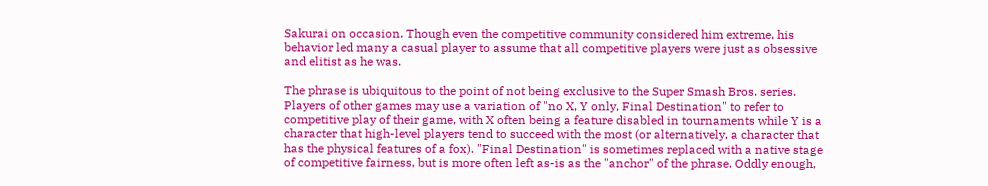Sakurai on occasion. Though even the competitive community considered him extreme, his behavior led many a casual player to assume that all competitive players were just as obsessive and elitist as he was.

The phrase is ubiquitous to the point of not being exclusive to the Super Smash Bros. series. Players of other games may use a variation of "no X, Y only, Final Destination" to refer to competitive play of their game, with X often being a feature disabled in tournaments while Y is a character that high-level players tend to succeed with the most (or alternatively, a character that has the physical features of a fox). "Final Destination" is sometimes replaced with a native stage of competitive fairness, but is more often left as-is as the "anchor" of the phrase. Oddly enough,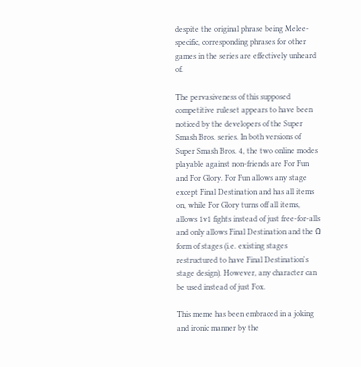despite the original phrase being Melee-specific, corresponding phrases for other games in the series are effectively unheard of.

The pervasiveness of this supposed competitive ruleset appears to have been noticed by the developers of the Super Smash Bros. series. In both versions of Super Smash Bros. 4, the two online modes playable against non-friends are For Fun and For Glory. For Fun allows any stage except Final Destination and has all items on, while For Glory turns off all items, allows 1v1 fights instead of just free-for-alls and only allows Final Destination and the Ω form of stages (i.e. existing stages restructured to have Final Destination's stage design). However, any character can be used instead of just Fox.

This meme has been embraced in a joking and ironic manner by the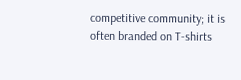competitive community; it is often branded on T-shirts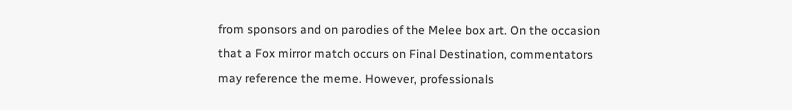from sponsors and on parodies of the Melee box art. On the occasion that a Fox mirror match occurs on Final Destination, commentators may reference the meme. However, professionals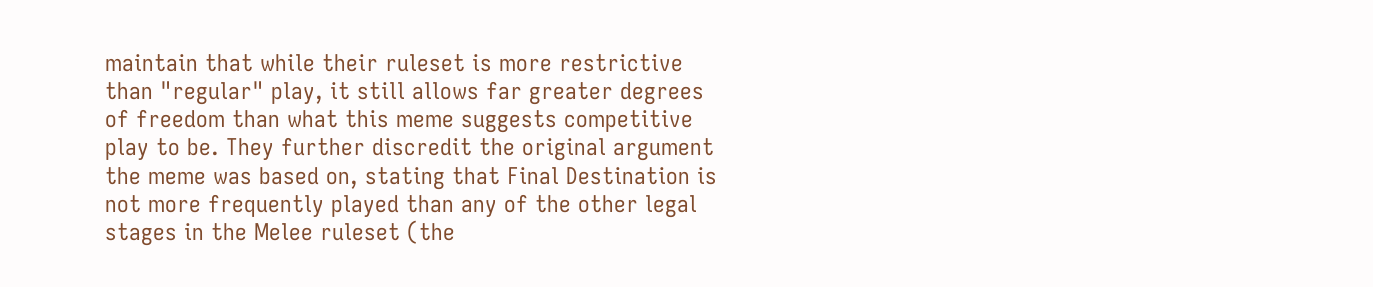maintain that while their ruleset is more restrictive than "regular" play, it still allows far greater degrees of freedom than what this meme suggests competitive play to be. They further discredit the original argument the meme was based on, stating that Final Destination is not more frequently played than any of the other legal stages in the Melee ruleset (the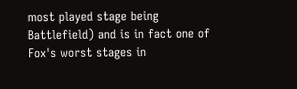most played stage being Battlefield) and is in fact one of Fox's worst stages in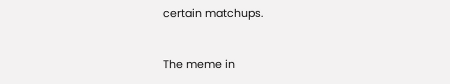certain matchups.


The meme in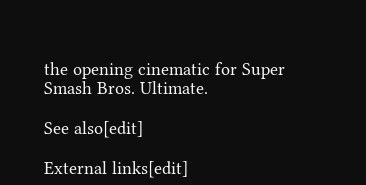the opening cinematic for Super Smash Bros. Ultimate.

See also[edit]

External links[edit]